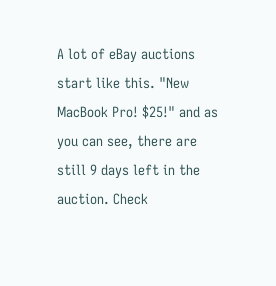A lot of eBay auctions start like this. "New MacBook Pro! $25!" and as you can see, there are still 9 days left in the auction. Check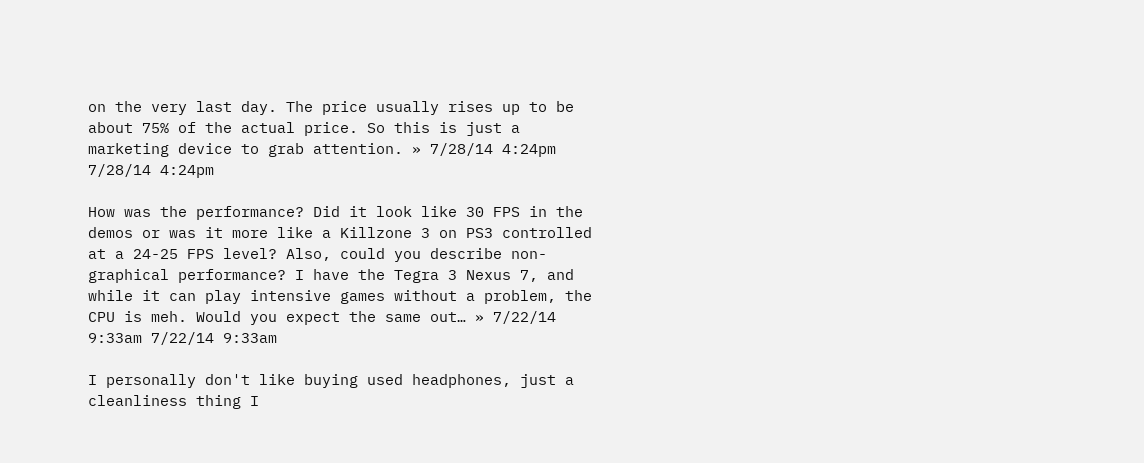on the very last day. The price usually rises up to be about 75% of the actual price. So this is just a marketing device to grab attention. » 7/28/14 4:24pm 7/28/14 4:24pm

How was the performance? Did it look like 30 FPS in the demos or was it more like a Killzone 3 on PS3 controlled at a 24-25 FPS level? Also, could you describe non-graphical performance? I have the Tegra 3 Nexus 7, and while it can play intensive games without a problem, the CPU is meh. Would you expect the same out… » 7/22/14 9:33am 7/22/14 9:33am

I personally don't like buying used headphones, just a cleanliness thing I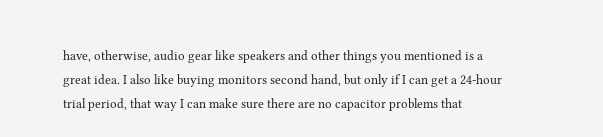have, otherwise, audio gear like speakers and other things you mentioned is a great idea. I also like buying monitors second hand, but only if I can get a 24-hour trial period, that way I can make sure there are no capacitor problems that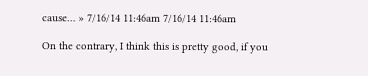cause… » 7/16/14 11:46am 7/16/14 11:46am

On the contrary, I think this is pretty good, if you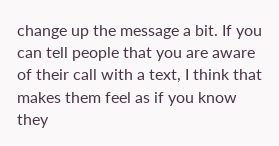change up the message a bit. If you can tell people that you are aware of their call with a text, I think that makes them feel as if you know they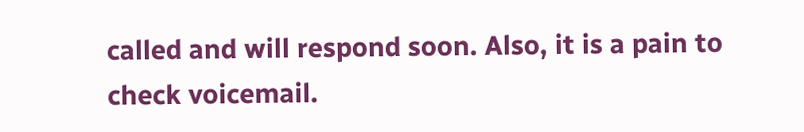called and will respond soon. Also, it is a pain to check voicemail.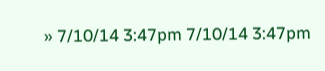» 7/10/14 3:47pm 7/10/14 3:47pm